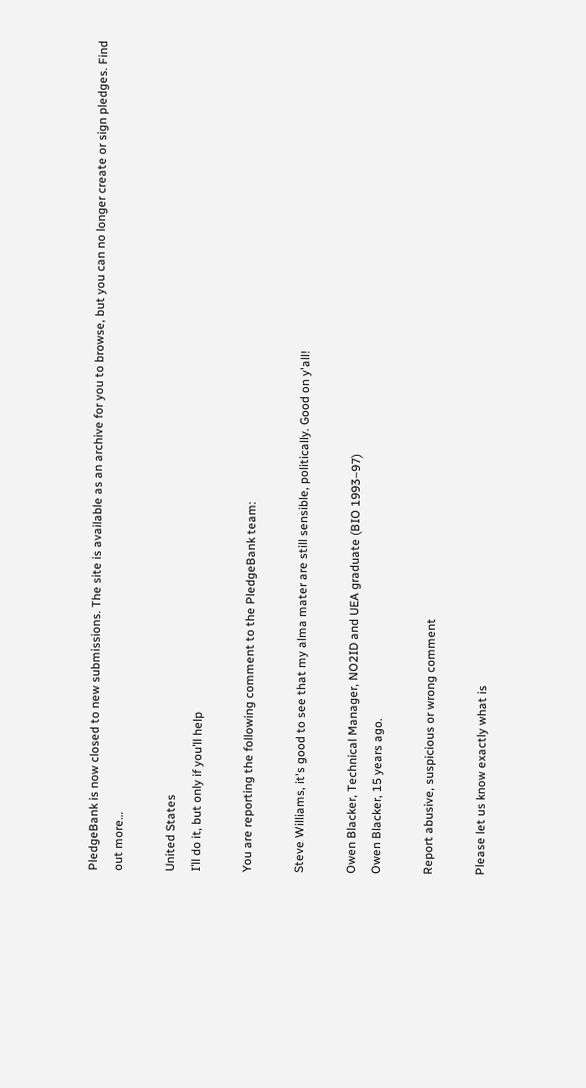PledgeBank is now closed to new submissions. The site is available as an archive for you to browse, but you can no longer create or sign pledges. Find out more…

United States
I’ll do it, but only if you’ll help

You are reporting the following comment to the PledgeBank team:

Steve Williams, it's good to see that my alma mater are still sensible, politically. Good on y'all!

Owen Blacker, Technical Manager, NO2ID and UEA graduate (BIO 1993–97)
Owen Blacker, 15 years ago.

Report abusive, suspicious or wrong comment

Please let us know exactly what is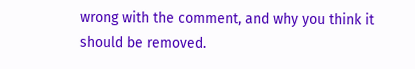wrong with the comment, and why you think it should be removed.